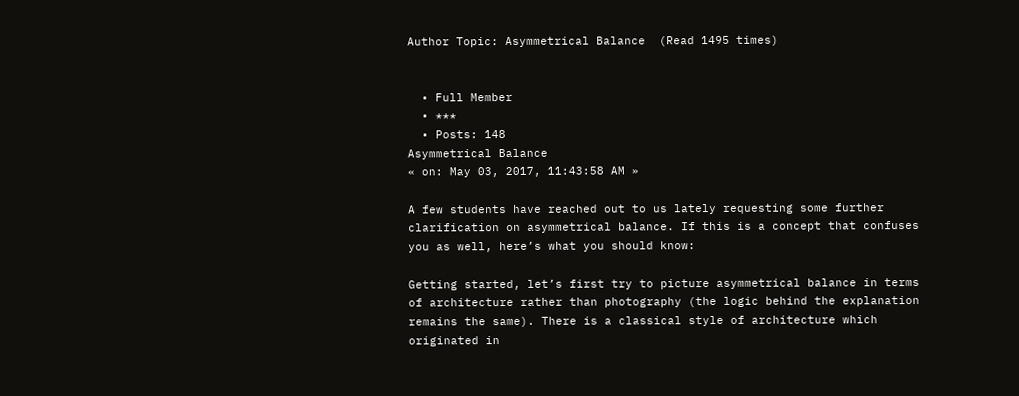Author Topic: Asymmetrical Balance  (Read 1495 times)


  • Full Member
  • ***
  • Posts: 148
Asymmetrical Balance
« on: May 03, 2017, 11:43:58 AM »

A few students have reached out to us lately requesting some further clarification on asymmetrical balance. If this is a concept that confuses you as well, here’s what you should know:

Getting started, let’s first try to picture asymmetrical balance in terms of architecture rather than photography (the logic behind the explanation remains the same). There is a classical style of architecture which originated in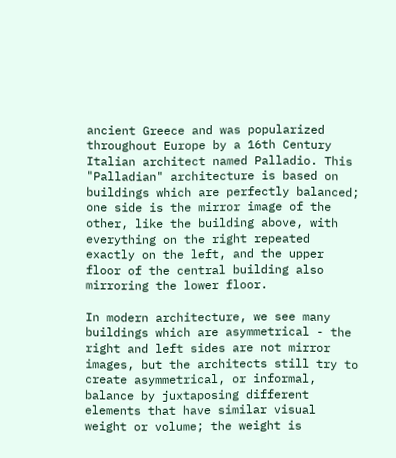ancient Greece and was popularized throughout Europe by a 16th Century Italian architect named Palladio. This "Palladian" architecture is based on buildings which are perfectly balanced; one side is the mirror image of the other, like the building above, with everything on the right repeated exactly on the left, and the upper floor of the central building also mirroring the lower floor.

In modern architecture, we see many buildings which are asymmetrical - the right and left sides are not mirror images, but the architects still try to create asymmetrical, or informal, balance by juxtaposing different elements that have similar visual weight or volume; the weight is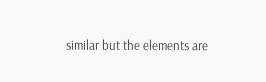similar but the elements are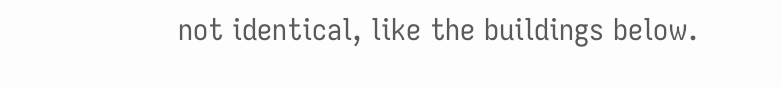not identical, like the buildings below.